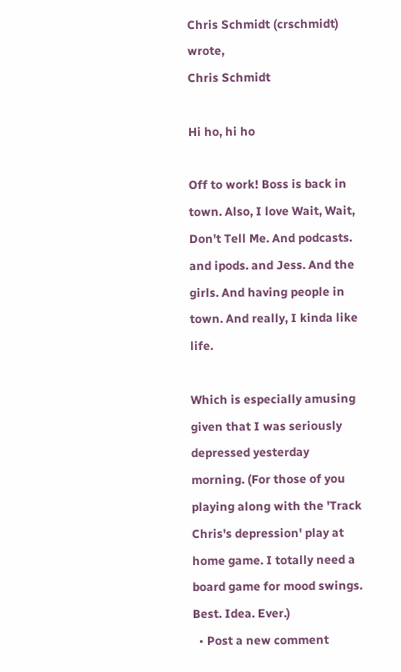Chris Schmidt (crschmidt) wrote,
Chris Schmidt

Hi ho, hi ho

Off to work! Boss is back in town. Also, I love Wait, Wait, Don't Tell Me. And podcasts. and ipods. and Jess. And the girls. And having people in town. And really, I kinda like life.

Which is especially amusing given that I was seriously depressed yesterday morning. (For those of you playing along with the 'Track Chris's depression' play at home game. I totally need a board game for mood swings. Best. Idea. Ever.)
  • Post a new comment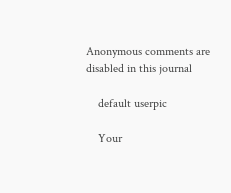Anonymous comments are disabled in this journal

    default userpic

    Your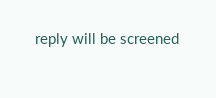reply will be screened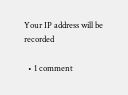Your IP address will be recorded

  • 1 comment